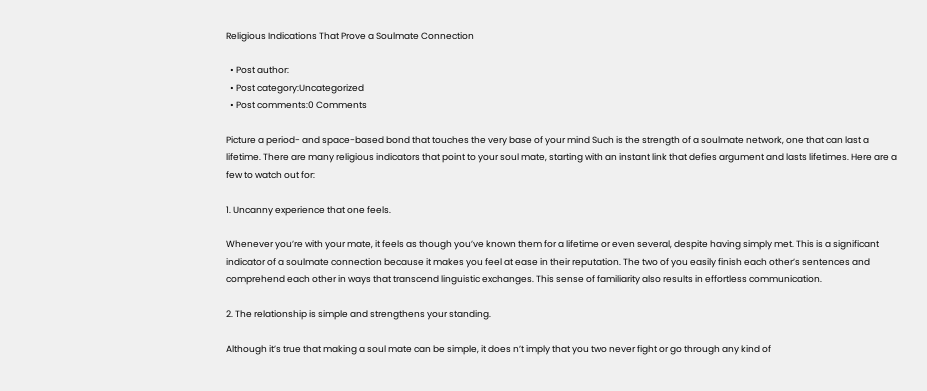Religious Indications That Prove a Soulmate Connection

  • Post author:
  • Post category:Uncategorized
  • Post comments:0 Comments

Picture a period- and space-based bond that touches the very base of your mind Such is the strength of a soulmate network, one that can last a lifetime. There are many religious indicators that point to your soul mate, starting with an instant link that defies argument and lasts lifetimes. Here are a few to watch out for:

1. Uncanny experience that one feels.

Whenever you’re with your mate, it feels as though you’ve known them for a lifetime or even several, despite having simply met. This is a significant indicator of a soulmate connection because it makes you feel at ease in their reputation. The two of you easily finish each other’s sentences and comprehend each other in ways that transcend linguistic exchanges. This sense of familiarity also results in effortless communication.

2. The relationship is simple and strengthens your standing.

Although it’s true that making a soul mate can be simple, it does n’t imply that you two never fight or go through any kind of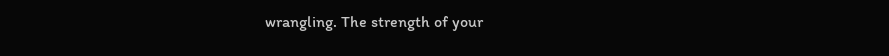wrangling. The strength of your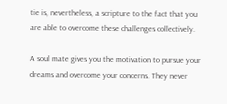tie is, nevertheless, a scripture to the fact that you are able to overcome these challenges collectively.

A soul mate gives you the motivation to pursue your dreams and overcome your concerns. They never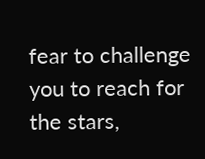fear to challenge you to reach for the stars,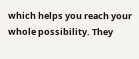which helps you reach your whole possibility. They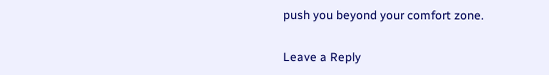push you beyond your comfort zone.

Leave a Reply